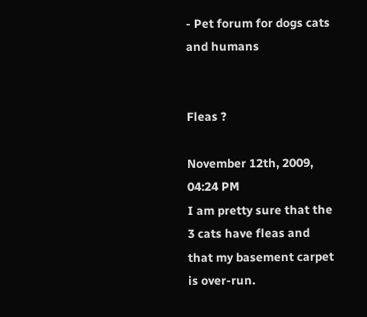- Pet forum for dogs cats and humans


Fleas ?

November 12th, 2009, 04:24 PM
I am pretty sure that the 3 cats have fleas and that my basement carpet is over-run.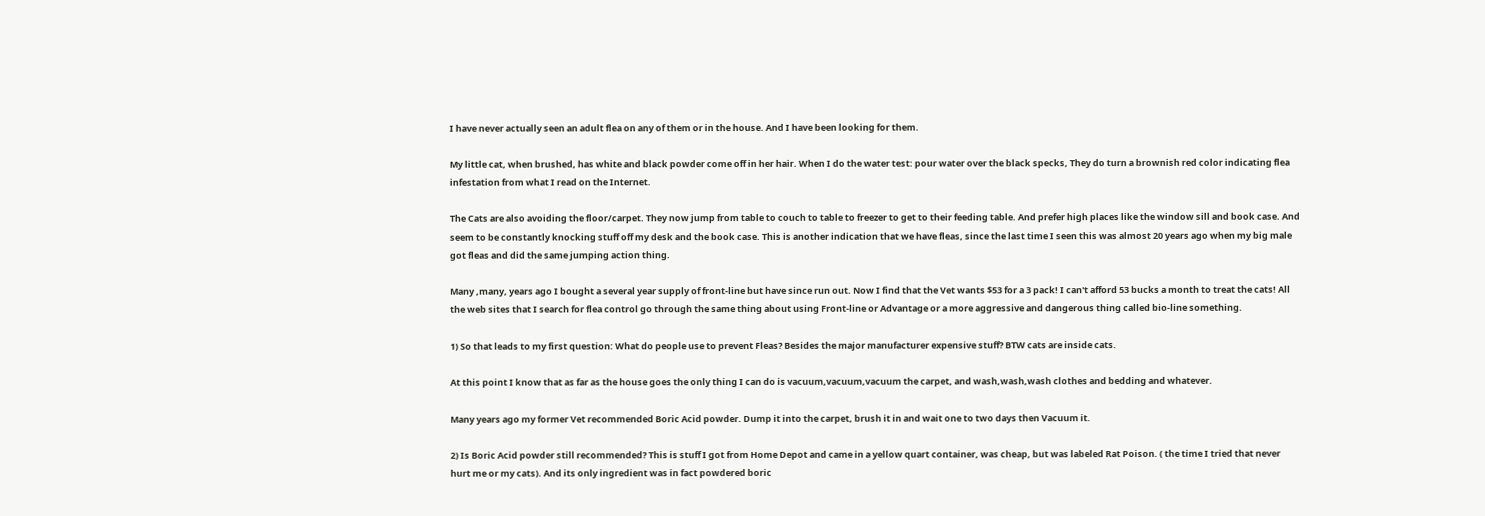I have never actually seen an adult flea on any of them or in the house. And I have been looking for them.

My little cat, when brushed, has white and black powder come off in her hair. When I do the water test: pour water over the black specks, They do turn a brownish red color indicating flea infestation from what I read on the Internet.

The Cats are also avoiding the floor/carpet. They now jump from table to couch to table to freezer to get to their feeding table. And prefer high places like the window sill and book case. And seem to be constantly knocking stuff off my desk and the book case. This is another indication that we have fleas, since the last time I seen this was almost 20 years ago when my big male got fleas and did the same jumping action thing.

Many ,many, years ago I bought a several year supply of front-line but have since run out. Now I find that the Vet wants $53 for a 3 pack! I can't afford 53 bucks a month to treat the cats! All the web sites that I search for flea control go through the same thing about using Front-line or Advantage or a more aggressive and dangerous thing called bio-line something.

1) So that leads to my first question: What do people use to prevent Fleas? Besides the major manufacturer expensive stuff? BTW cats are inside cats.

At this point I know that as far as the house goes the only thing I can do is vacuum,vacuum,vacuum the carpet, and wash,wash,wash clothes and bedding and whatever.

Many years ago my former Vet recommended Boric Acid powder. Dump it into the carpet, brush it in and wait one to two days then Vacuum it.

2) Is Boric Acid powder still recommended? This is stuff I got from Home Depot and came in a yellow quart container, was cheap, but was labeled Rat Poison. ( the time I tried that never hurt me or my cats). And its only ingredient was in fact powdered boric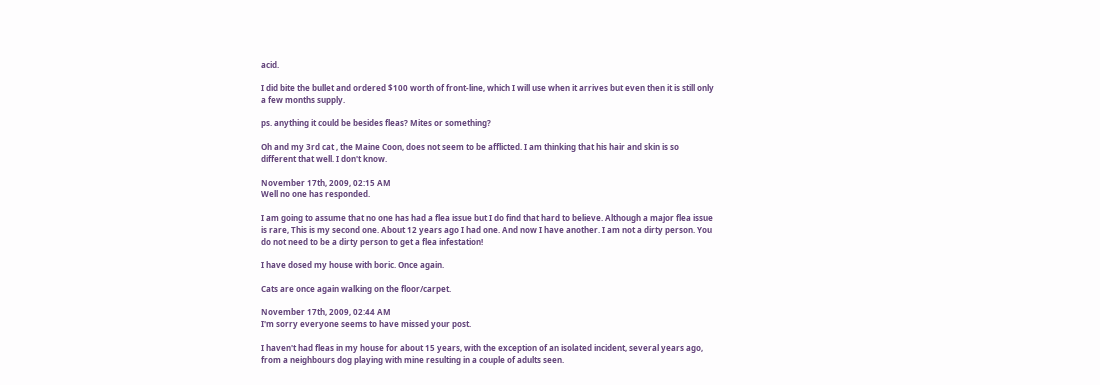acid.

I did bite the bullet and ordered $100 worth of front-line, which I will use when it arrives but even then it is still only a few months supply.

ps. anything it could be besides fleas? Mites or something?

Oh and my 3rd cat , the Maine Coon, does not seem to be afflicted. I am thinking that his hair and skin is so different that well. I don't know.

November 17th, 2009, 02:15 AM
Well no one has responded.

I am going to assume that no one has had a flea issue but I do find that hard to believe. Although a major flea issue is rare, This is my second one. About 12 years ago I had one. And now I have another. I am not a dirty person. You do not need to be a dirty person to get a flea infestation!

I have dosed my house with boric. Once again.

Cats are once again walking on the floor/carpet.

November 17th, 2009, 02:44 AM
I'm sorry everyone seems to have missed your post.

I haven't had fleas in my house for about 15 years, with the exception of an isolated incident, several years ago, from a neighbours dog playing with mine resulting in a couple of adults seen.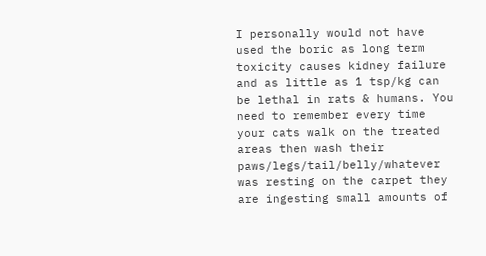I personally would not have used the boric as long term toxicity causes kidney failure and as little as 1 tsp/kg can be lethal in rats & humans. You need to remember every time your cats walk on the treated areas then wash their paws/legs/tail/belly/whatever was resting on the carpet they are ingesting small amounts of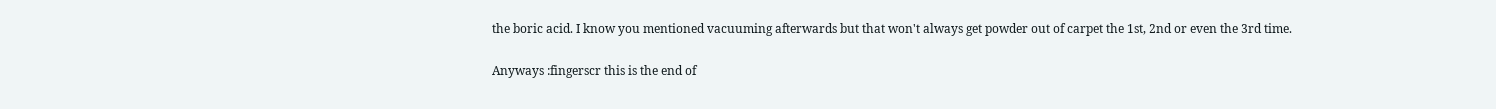the boric acid. I know you mentioned vacuuming afterwards but that won't always get powder out of carpet the 1st, 2nd or even the 3rd time.

Anyways :fingerscr this is the end of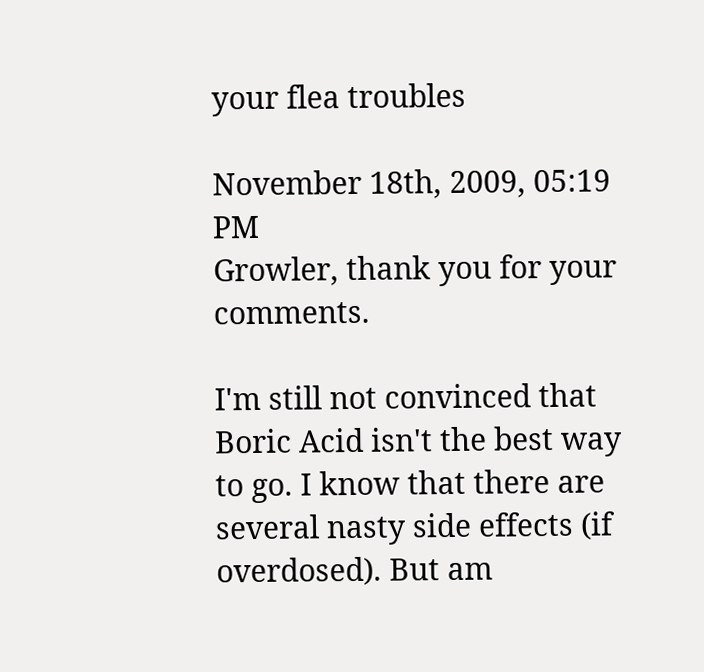your flea troubles

November 18th, 2009, 05:19 PM
Growler, thank you for your comments.

I'm still not convinced that Boric Acid isn't the best way to go. I know that there are several nasty side effects (if overdosed). But am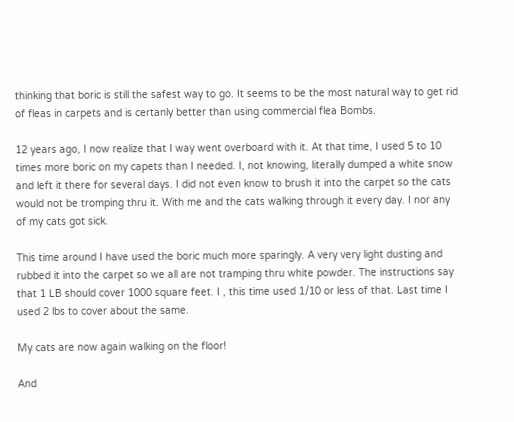thinking that boric is still the safest way to go. It seems to be the most natural way to get rid of fleas in carpets and is certanly better than using commercial flea Bombs.

12 years ago, I now realize that I way went overboard with it. At that time, I used 5 to 10 times more boric on my capets than I needed. I, not knowing, literally dumped a white snow and left it there for several days. I did not even know to brush it into the carpet so the cats would not be tromping thru it. With me and the cats walking through it every day. I nor any of my cats got sick.

This time around I have used the boric much more sparingly. A very very light dusting and rubbed it into the carpet so we all are not tramping thru white powder. The instructions say that 1 LB should cover 1000 square feet. I , this time used 1/10 or less of that. Last time I used 2 lbs to cover about the same.

My cats are now again walking on the floor!

And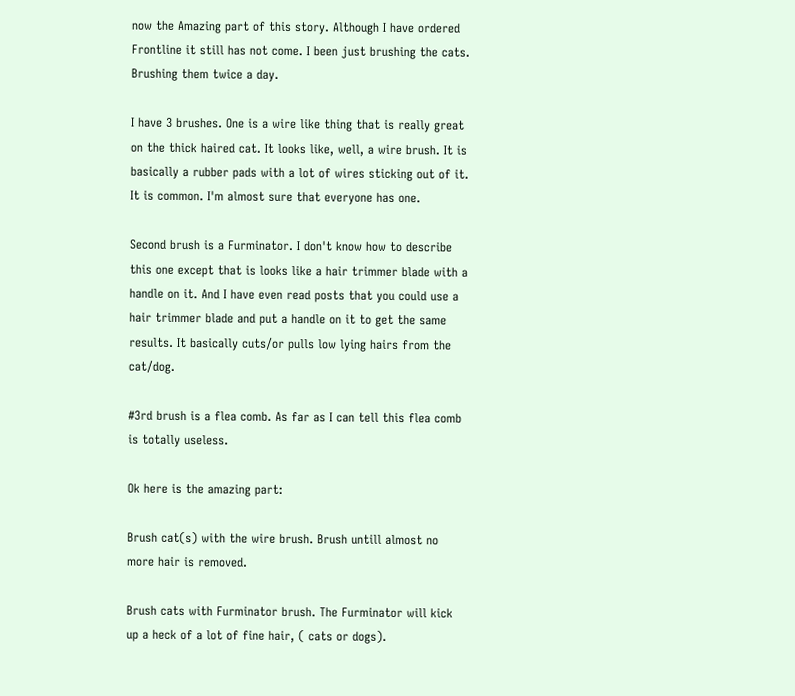now the Amazing part of this story. Although I have ordered Frontline it still has not come. I been just brushing the cats. Brushing them twice a day.

I have 3 brushes. One is a wire like thing that is really great on the thick haired cat. It looks like, well, a wire brush. It is basically a rubber pads with a lot of wires sticking out of it. It is common. I'm almost sure that everyone has one.

Second brush is a Furminator. I don't know how to describe this one except that is looks like a hair trimmer blade with a handle on it. And I have even read posts that you could use a hair trimmer blade and put a handle on it to get the same results. It basically cuts/or pulls low lying hairs from the cat/dog.

#3rd brush is a flea comb. As far as I can tell this flea comb is totally useless.

Ok here is the amazing part:

Brush cat(s) with the wire brush. Brush untill almost no more hair is removed.

Brush cats with Furminator brush. The Furminator will kick up a heck of a lot of fine hair, ( cats or dogs).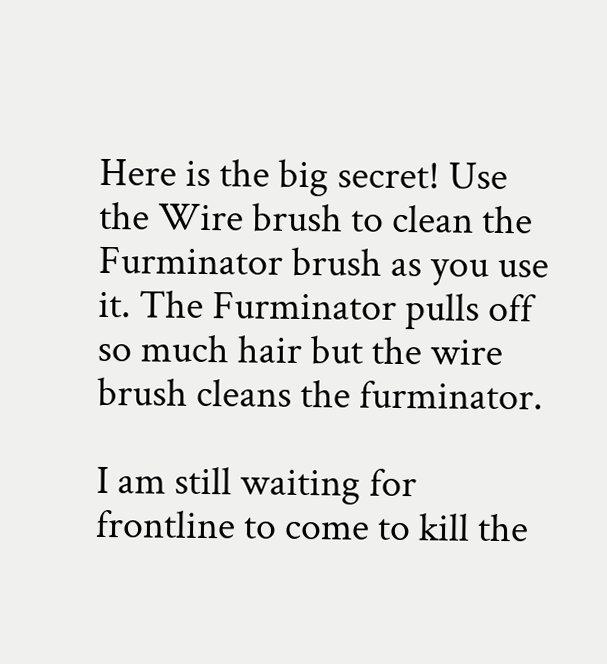Here is the big secret! Use the Wire brush to clean the Furminator brush as you use it. The Furminator pulls off so much hair but the wire brush cleans the furminator.

I am still waiting for frontline to come to kill the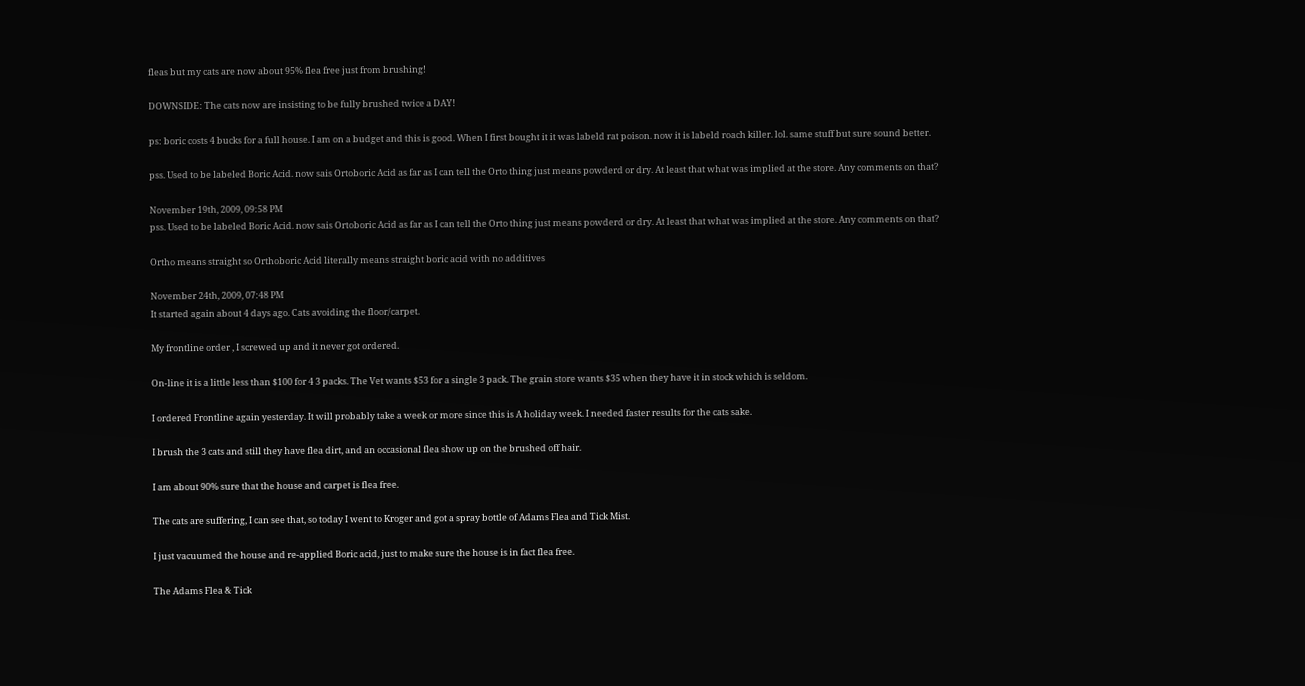fleas but my cats are now about 95% flea free just from brushing!

DOWNSIDE: The cats now are insisting to be fully brushed twice a DAY!

ps: boric costs 4 bucks for a full house. I am on a budget and this is good. When I first bought it it was labeld rat poison. now it is labeld roach killer. lol. same stuff but sure sound better.

pss. Used to be labeled Boric Acid. now sais Ortoboric Acid as far as I can tell the Orto thing just means powderd or dry. At least that what was implied at the store. Any comments on that?

November 19th, 2009, 09:58 PM
pss. Used to be labeled Boric Acid. now sais Ortoboric Acid as far as I can tell the Orto thing just means powderd or dry. At least that what was implied at the store. Any comments on that?

Ortho means straight so Orthoboric Acid literally means straight boric acid with no additives

November 24th, 2009, 07:48 PM
It started again about 4 days ago. Cats avoiding the floor/carpet.

My frontline order , I screwed up and it never got ordered.

On-line it is a little less than $100 for 4 3 packs. The Vet wants $53 for a single 3 pack. The grain store wants $35 when they have it in stock which is seldom.

I ordered Frontline again yesterday. It will probably take a week or more since this is A holiday week. I needed faster results for the cats sake.

I brush the 3 cats and still they have flea dirt, and an occasional flea show up on the brushed off hair.

I am about 90% sure that the house and carpet is flea free.

The cats are suffering, I can see that, so today I went to Kroger and got a spray bottle of Adams Flea and Tick Mist.

I just vacuumed the house and re-applied Boric acid, just to make sure the house is in fact flea free.

The Adams Flea & Tick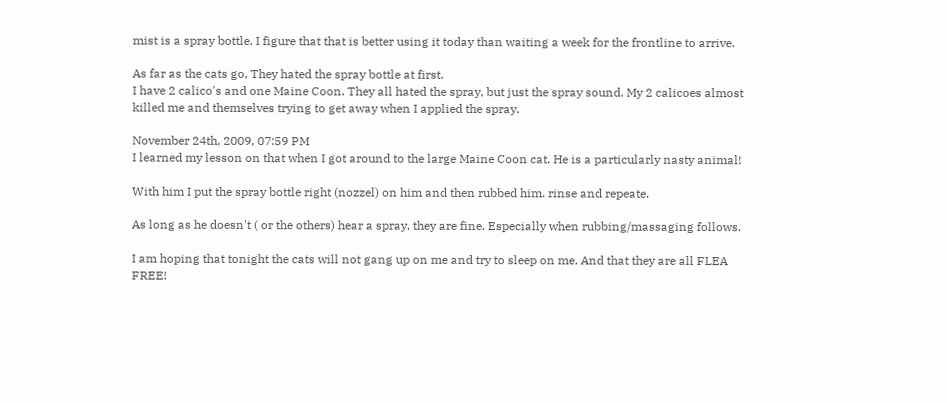mist is a spray bottle. I figure that that is better using it today than waiting a week for the frontline to arrive.

As far as the cats go, They hated the spray bottle at first.
I have 2 calico's and one Maine Coon. They all hated the spray, but just the spray sound. My 2 calicoes almost killed me and themselves trying to get away when I applied the spray.

November 24th, 2009, 07:59 PM
I learned my lesson on that when I got around to the large Maine Coon cat. He is a particularly nasty animal!

With him I put the spray bottle right (nozzel) on him and then rubbed him. rinse and repeate.

As long as he doesn't ( or the others) hear a spray, they are fine. Especially when rubbing/massaging follows.

I am hoping that tonight the cats will not gang up on me and try to sleep on me. And that they are all FLEA FREE!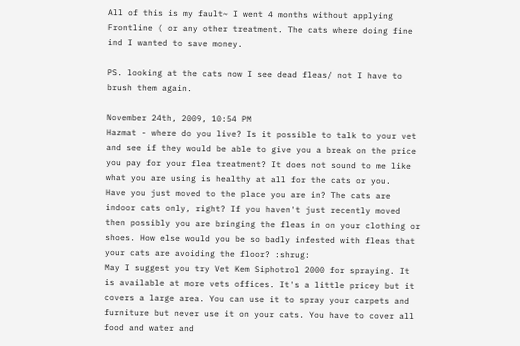All of this is my fault~ I went 4 months without applying Frontline ( or any other treatment. The cats where doing fine ind I wanted to save money.

PS. looking at the cats now I see dead fleas/ not I have to brush them again.

November 24th, 2009, 10:54 PM
Hazmat - where do you live? Is it possible to talk to your vet and see if they would be able to give you a break on the price you pay for your flea treatment? It does not sound to me like what you are using is healthy at all for the cats or you.
Have you just moved to the place you are in? The cats are indoor cats only, right? If you haven't just recently moved then possibly you are bringing the fleas in on your clothing or shoes. How else would you be so badly infested with fleas that your cats are avoiding the floor? :shrug:
May I suggest you try Vet Kem Siphotrol 2000 for spraying. It is available at more vets offices. It's a little pricey but it covers a large area. You can use it to spray your carpets and furniture but never use it on your cats. You have to cover all food and water and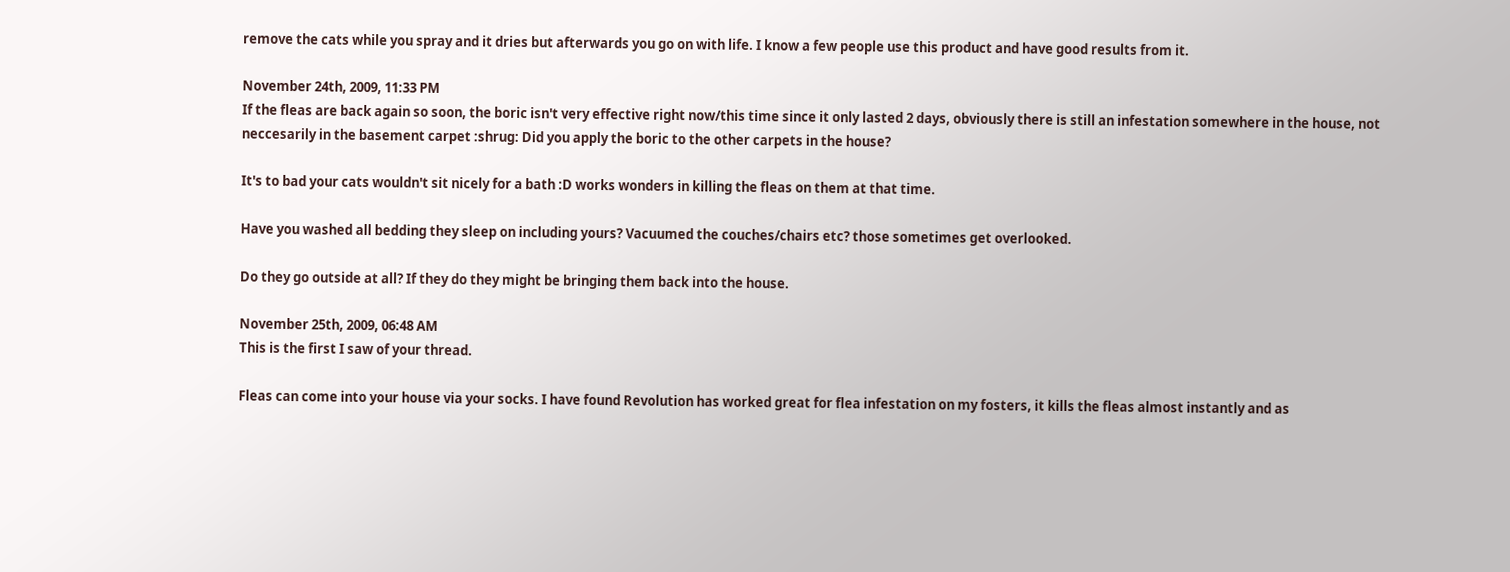remove the cats while you spray and it dries but afterwards you go on with life. I know a few people use this product and have good results from it.

November 24th, 2009, 11:33 PM
If the fleas are back again so soon, the boric isn't very effective right now/this time since it only lasted 2 days, obviously there is still an infestation somewhere in the house, not neccesarily in the basement carpet :shrug: Did you apply the boric to the other carpets in the house?

It's to bad your cats wouldn't sit nicely for a bath :D works wonders in killing the fleas on them at that time.

Have you washed all bedding they sleep on including yours? Vacuumed the couches/chairs etc? those sometimes get overlooked.

Do they go outside at all? If they do they might be bringing them back into the house.

November 25th, 2009, 06:48 AM
This is the first I saw of your thread.

Fleas can come into your house via your socks. I have found Revolution has worked great for flea infestation on my fosters, it kills the fleas almost instantly and as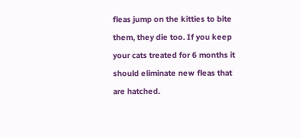fleas jump on the kitties to bite them, they die too. If you keep your cats treated for 6 months it should eliminate new fleas that are hatched.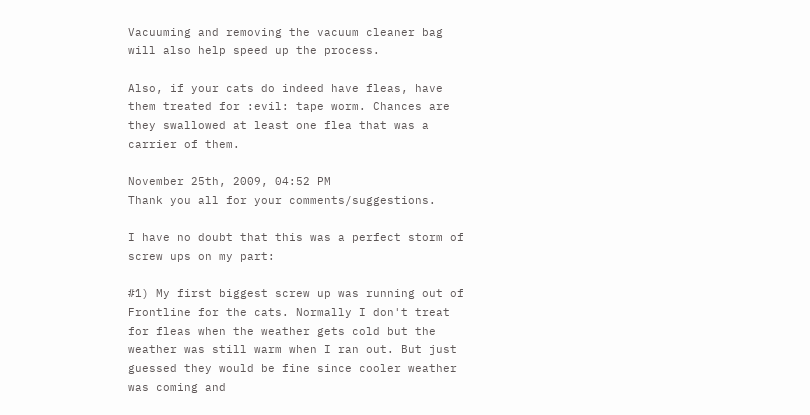Vacuuming and removing the vacuum cleaner bag will also help speed up the process.

Also, if your cats do indeed have fleas, have them treated for :evil: tape worm. Chances are they swallowed at least one flea that was a carrier of them.

November 25th, 2009, 04:52 PM
Thank you all for your comments/suggestions.

I have no doubt that this was a perfect storm of screw ups on my part:

#1) My first biggest screw up was running out of Frontline for the cats. Normally I don't treat for fleas when the weather gets cold but the weather was still warm when I ran out. But just guessed they would be fine since cooler weather was coming and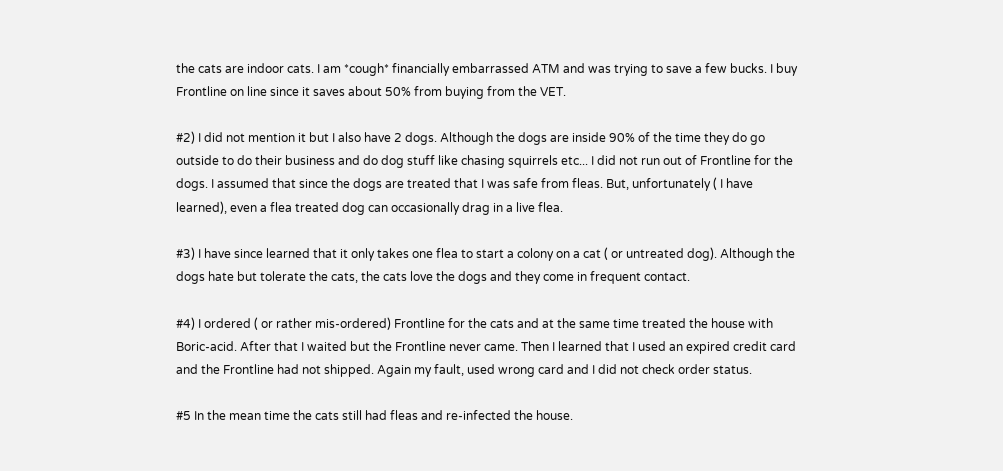the cats are indoor cats. I am *cough* financially embarrassed ATM and was trying to save a few bucks. I buy Frontline on line since it saves about 50% from buying from the VET.

#2) I did not mention it but I also have 2 dogs. Although the dogs are inside 90% of the time they do go outside to do their business and do dog stuff like chasing squirrels etc... I did not run out of Frontline for the dogs. I assumed that since the dogs are treated that I was safe from fleas. But, unfortunately ( I have learned), even a flea treated dog can occasionally drag in a live flea.

#3) I have since learned that it only takes one flea to start a colony on a cat ( or untreated dog). Although the dogs hate but tolerate the cats, the cats love the dogs and they come in frequent contact.

#4) I ordered ( or rather mis-ordered) Frontline for the cats and at the same time treated the house with Boric-acid. After that I waited but the Frontline never came. Then I learned that I used an expired credit card and the Frontline had not shipped. Again my fault, used wrong card and I did not check order status.

#5 In the mean time the cats still had fleas and re-infected the house.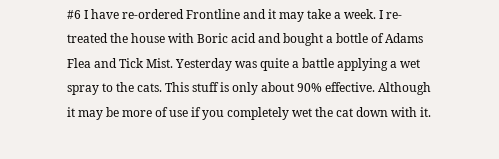#6 I have re-ordered Frontline and it may take a week. I re-treated the house with Boric acid and bought a bottle of Adams Flea and Tick Mist. Yesterday was quite a battle applying a wet spray to the cats. This stuff is only about 90% effective. Although it may be more of use if you completely wet the cat down with it.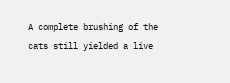A complete brushing of the cats still yielded a live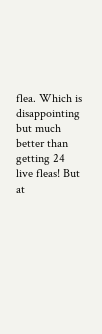flea. Which is disappointing but much better than getting 24 live fleas! But at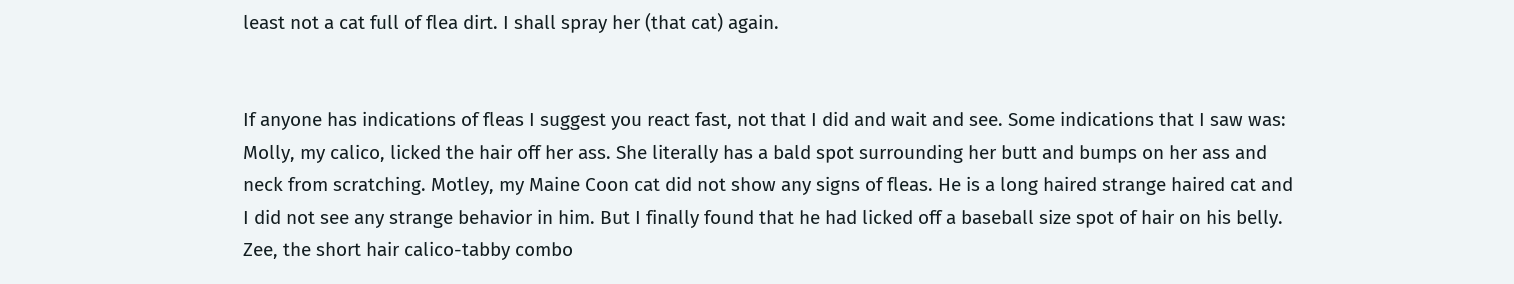least not a cat full of flea dirt. I shall spray her (that cat) again.


If anyone has indications of fleas I suggest you react fast, not that I did and wait and see. Some indications that I saw was: Molly, my calico, licked the hair off her ass. She literally has a bald spot surrounding her butt and bumps on her ass and neck from scratching. Motley, my Maine Coon cat did not show any signs of fleas. He is a long haired strange haired cat and I did not see any strange behavior in him. But I finally found that he had licked off a baseball size spot of hair on his belly. Zee, the short hair calico-tabby combo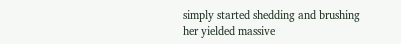simply started shedding and brushing her yielded massive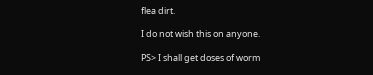flea dirt.

I do not wish this on anyone.

PS> I shall get doses of worm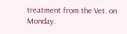treatment from the Vet. on Monday.